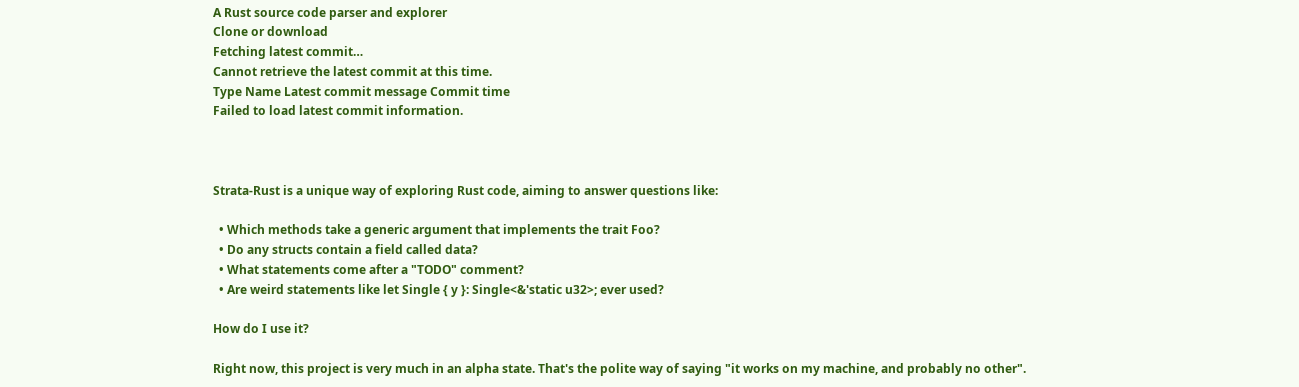A Rust source code parser and explorer
Clone or download
Fetching latest commit…
Cannot retrieve the latest commit at this time.
Type Name Latest commit message Commit time
Failed to load latest commit information.



Strata-Rust is a unique way of exploring Rust code, aiming to answer questions like:

  • Which methods take a generic argument that implements the trait Foo?
  • Do any structs contain a field called data?
  • What statements come after a "TODO" comment?
  • Are weird statements like let Single { y }: Single<&'static u32>; ever used?

How do I use it?

Right now, this project is very much in an alpha state. That's the polite way of saying "it works on my machine, and probably no other".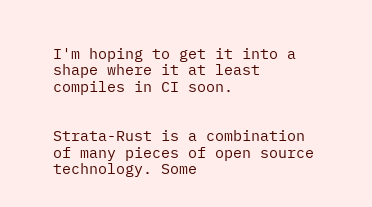I'm hoping to get it into a shape where it at least compiles in CI soon.


Strata-Rust is a combination of many pieces of open source technology. Some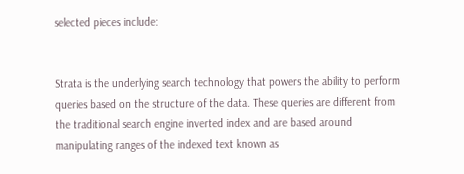selected pieces include:


Strata is the underlying search technology that powers the ability to perform queries based on the structure of the data. These queries are different from the traditional search engine inverted index and are based around manipulating ranges of the indexed text known as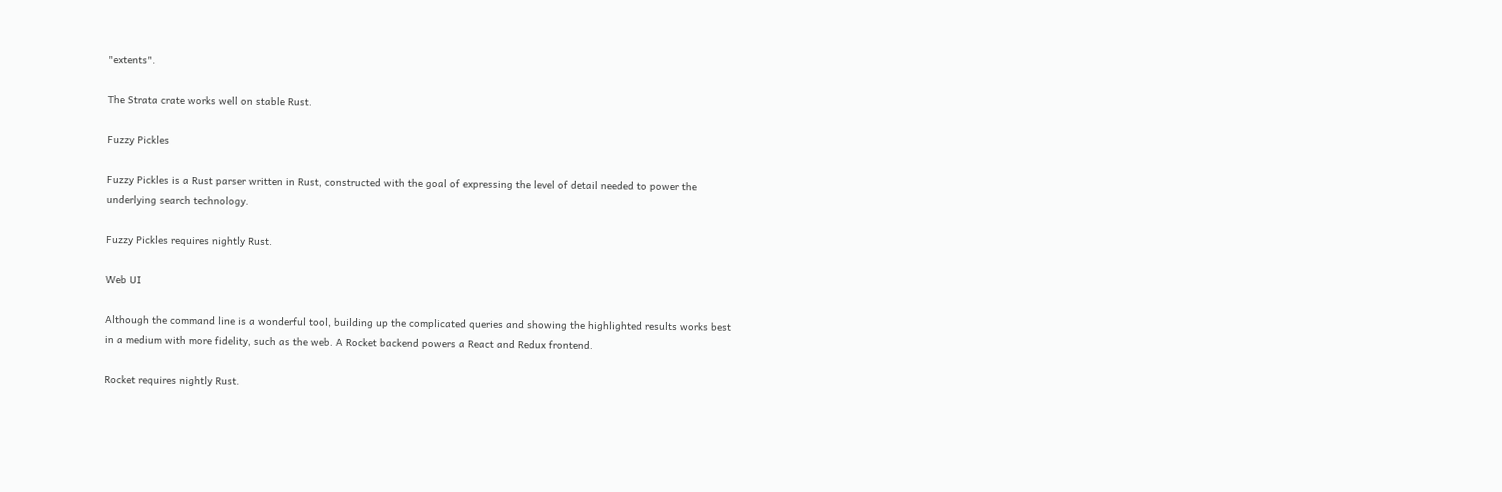"extents".

The Strata crate works well on stable Rust.

Fuzzy Pickles

Fuzzy Pickles is a Rust parser written in Rust, constructed with the goal of expressing the level of detail needed to power the underlying search technology.

Fuzzy Pickles requires nightly Rust.

Web UI

Although the command line is a wonderful tool, building up the complicated queries and showing the highlighted results works best in a medium with more fidelity, such as the web. A Rocket backend powers a React and Redux frontend.

Rocket requires nightly Rust.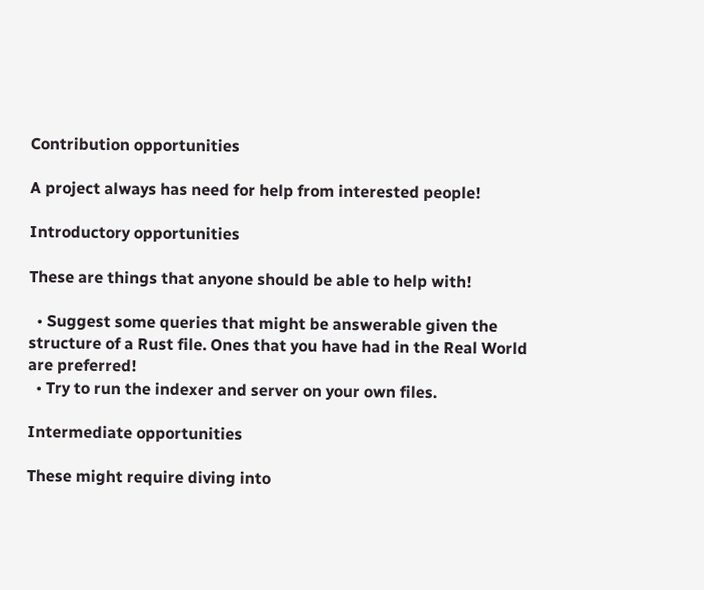Contribution opportunities

A project always has need for help from interested people!

Introductory opportunities

These are things that anyone should be able to help with!

  • Suggest some queries that might be answerable given the structure of a Rust file. Ones that you have had in the Real World are preferred!
  • Try to run the indexer and server on your own files.

Intermediate opportunities

These might require diving into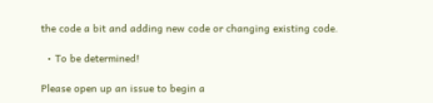the code a bit and adding new code or changing existing code.

  • To be determined!

Please open up an issue to begin a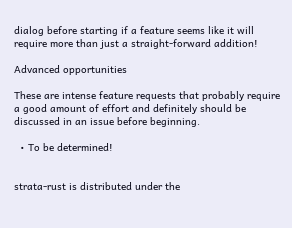dialog before starting if a feature seems like it will require more than just a straight-forward addition!

Advanced opportunities

These are intense feature requests that probably require a good amount of effort and definitely should be discussed in an issue before beginning.

  • To be determined!


strata-rust is distributed under the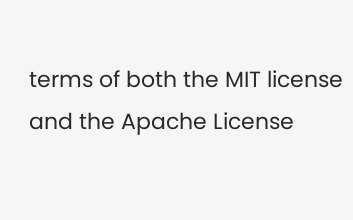terms of both the MIT license and the Apache License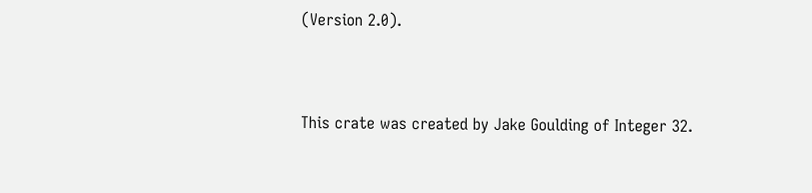(Version 2.0).


This crate was created by Jake Goulding of Integer 32.